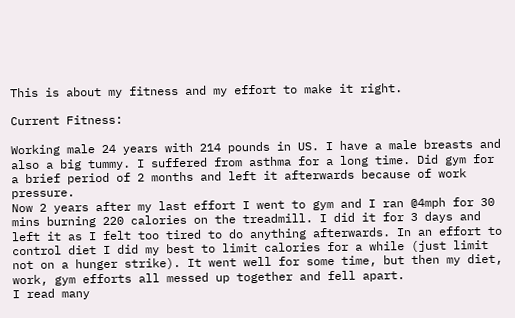This is about my fitness and my effort to make it right.

Current Fitness:

Working male 24 years with 214 pounds in US. I have a male breasts and also a big tummy. I suffered from asthma for a long time. Did gym for a brief period of 2 months and left it afterwards because of work pressure.
Now 2 years after my last effort I went to gym and I ran @4mph for 30 mins burning 220 calories on the treadmill. I did it for 3 days and left it as I felt too tired to do anything afterwards. In an effort to control diet I did my best to limit calories for a while (just limit not on a hunger strike). It went well for some time, but then my diet, work, gym efforts all messed up together and fell apart.
I read many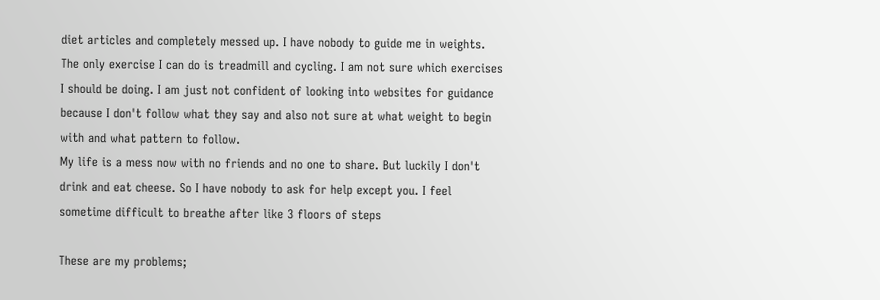diet articles and completely messed up. I have nobody to guide me in weights. The only exercise I can do is treadmill and cycling. I am not sure which exercises I should be doing. I am just not confident of looking into websites for guidance because I don't follow what they say and also not sure at what weight to begin with and what pattern to follow.
My life is a mess now with no friends and no one to share. But luckily I don't drink and eat cheese. So I have nobody to ask for help except you. I feel sometime difficult to breathe after like 3 floors of steps

These are my problems;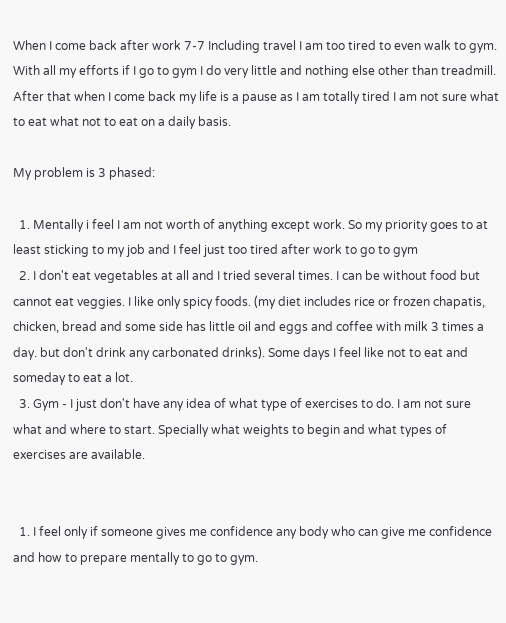When I come back after work 7-7 Including travel I am too tired to even walk to gym.
With all my efforts if I go to gym I do very little and nothing else other than treadmill.
After that when I come back my life is a pause as I am totally tired I am not sure what to eat what not to eat on a daily basis.

My problem is 3 phased:

  1. Mentally i feel I am not worth of anything except work. So my priority goes to at least sticking to my job and I feel just too tired after work to go to gym
  2. I don't eat vegetables at all and I tried several times. I can be without food but cannot eat veggies. I like only spicy foods. (my diet includes rice or frozen chapatis, chicken, bread and some side has little oil and eggs and coffee with milk 3 times a day. but don't drink any carbonated drinks). Some days I feel like not to eat and someday to eat a lot.
  3. Gym - I just don't have any idea of what type of exercises to do. I am not sure what and where to start. Specially what weights to begin and what types of exercises are available.


  1. I feel only if someone gives me confidence any body who can give me confidence and how to prepare mentally to go to gym.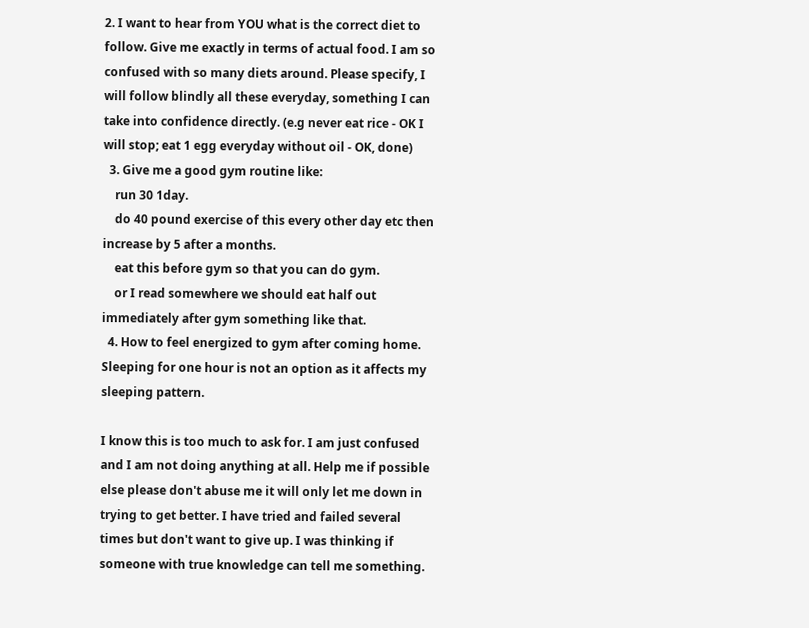2. I want to hear from YOU what is the correct diet to follow. Give me exactly in terms of actual food. I am so confused with so many diets around. Please specify, I will follow blindly all these everyday, something I can take into confidence directly. (e.g never eat rice - OK I will stop; eat 1 egg everyday without oil - OK, done)
  3. Give me a good gym routine like:
    run 30 1day.
    do 40 pound exercise of this every other day etc then increase by 5 after a months.
    eat this before gym so that you can do gym.
    or I read somewhere we should eat half out immediately after gym something like that.
  4. How to feel energized to gym after coming home. Sleeping for one hour is not an option as it affects my sleeping pattern.

I know this is too much to ask for. I am just confused and I am not doing anything at all. Help me if possible else please don't abuse me it will only let me down in trying to get better. I have tried and failed several times but don't want to give up. I was thinking if someone with true knowledge can tell me something.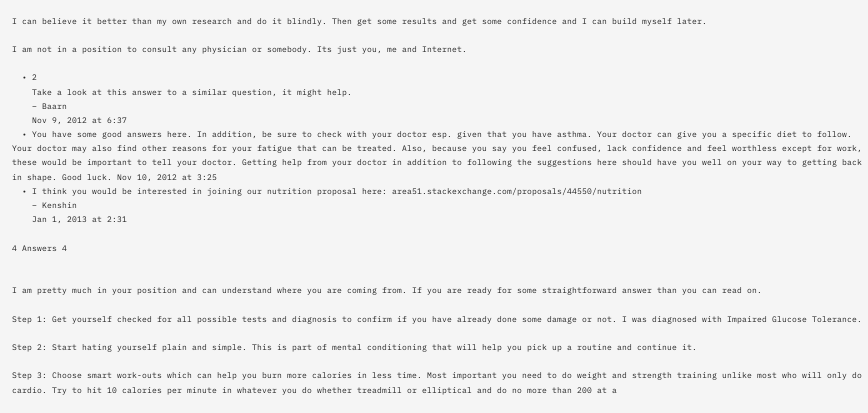I can believe it better than my own research and do it blindly. Then get some results and get some confidence and I can build myself later.

I am not in a position to consult any physician or somebody. Its just you, me and Internet.

  • 2
    Take a look at this answer to a similar question, it might help.
    – Baarn
    Nov 9, 2012 at 6:37
  • You have some good answers here. In addition, be sure to check with your doctor esp. given that you have asthma. Your doctor can give you a specific diet to follow. Your doctor may also find other reasons for your fatigue that can be treated. Also, because you say you feel confused, lack confidence and feel worthless except for work, these would be important to tell your doctor. Getting help from your doctor in addition to following the suggestions here should have you well on your way to getting back in shape. Good luck. Nov 10, 2012 at 3:25
  • I think you would be interested in joining our nutrition proposal here: area51.stackexchange.com/proposals/44550/nutrition
    – Kenshin
    Jan 1, 2013 at 2:31

4 Answers 4


I am pretty much in your position and can understand where you are coming from. If you are ready for some straightforward answer than you can read on.

Step 1: Get yourself checked for all possible tests and diagnosis to confirm if you have already done some damage or not. I was diagnosed with Impaired Glucose Tolerance.

Step 2: Start hating yourself plain and simple. This is part of mental conditioning that will help you pick up a routine and continue it.

Step 3: Choose smart work-outs which can help you burn more calories in less time. Most important you need to do weight and strength training unlike most who will only do cardio. Try to hit 10 calories per minute in whatever you do whether treadmill or elliptical and do no more than 200 at a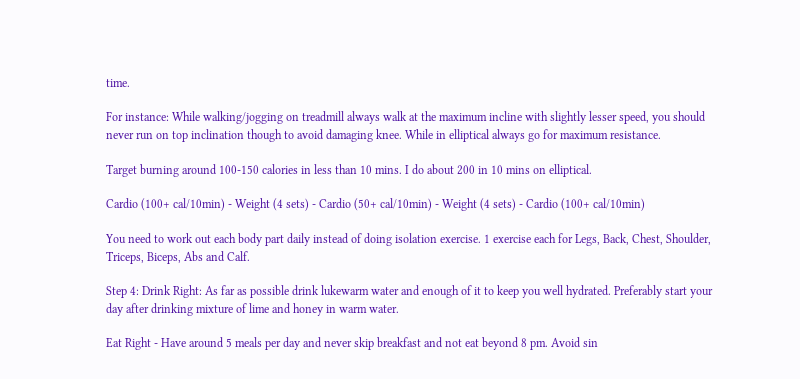time.

For instance: While walking/jogging on treadmill always walk at the maximum incline with slightly lesser speed, you should never run on top inclination though to avoid damaging knee. While in elliptical always go for maximum resistance.

Target burning around 100-150 calories in less than 10 mins. I do about 200 in 10 mins on elliptical.

Cardio (100+ cal/10min) - Weight (4 sets) - Cardio (50+ cal/10min) - Weight (4 sets) - Cardio (100+ cal/10min)

You need to work out each body part daily instead of doing isolation exercise. 1 exercise each for Legs, Back, Chest, Shoulder, Triceps, Biceps, Abs and Calf.

Step 4: Drink Right: As far as possible drink lukewarm water and enough of it to keep you well hydrated. Preferably start your day after drinking mixture of lime and honey in warm water.

Eat Right - Have around 5 meals per day and never skip breakfast and not eat beyond 8 pm. Avoid sin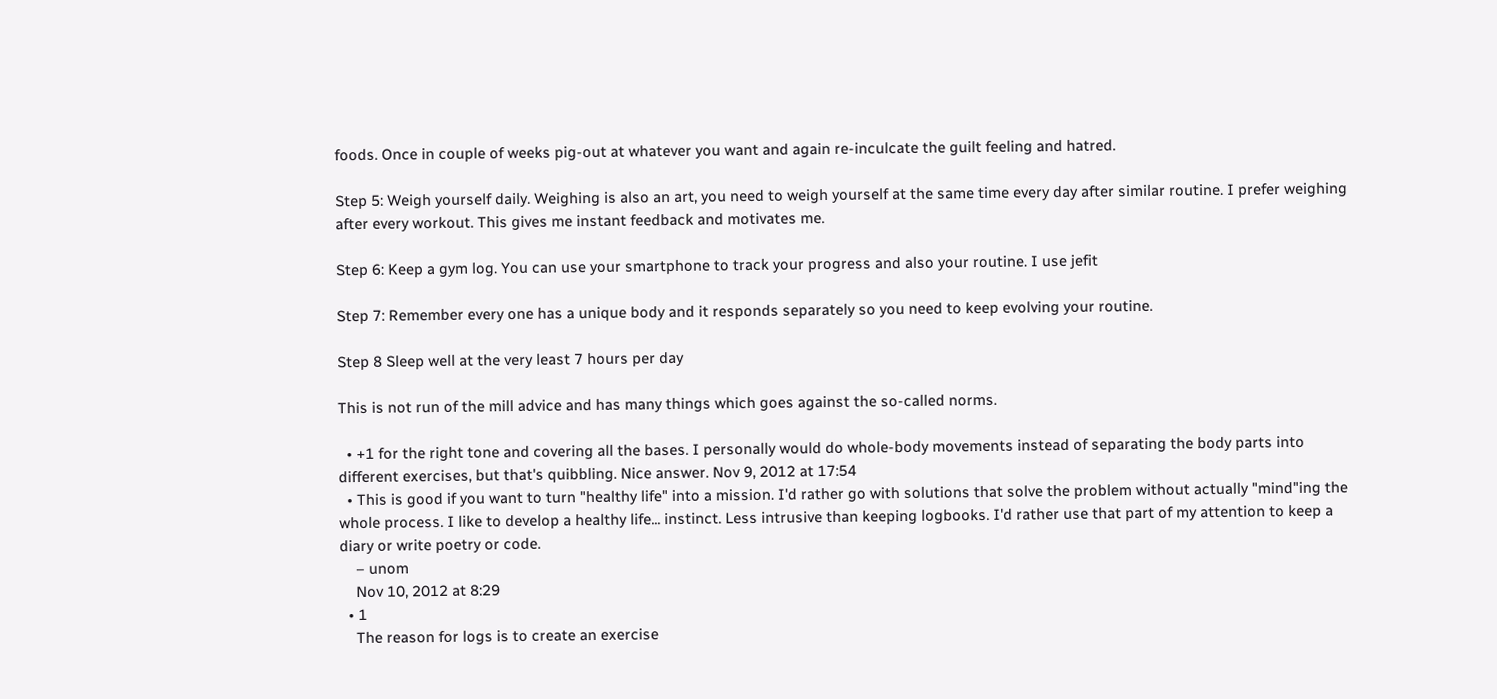foods. Once in couple of weeks pig-out at whatever you want and again re-inculcate the guilt feeling and hatred.

Step 5: Weigh yourself daily. Weighing is also an art, you need to weigh yourself at the same time every day after similar routine. I prefer weighing after every workout. This gives me instant feedback and motivates me.

Step 6: Keep a gym log. You can use your smartphone to track your progress and also your routine. I use jefit

Step 7: Remember every one has a unique body and it responds separately so you need to keep evolving your routine.

Step 8 Sleep well at the very least 7 hours per day

This is not run of the mill advice and has many things which goes against the so-called norms.

  • +1 for the right tone and covering all the bases. I personally would do whole-body movements instead of separating the body parts into different exercises, but that's quibbling. Nice answer. Nov 9, 2012 at 17:54
  • This is good if you want to turn "healthy life" into a mission. I'd rather go with solutions that solve the problem without actually "mind"ing the whole process. I like to develop a healthy life... instinct. Less intrusive than keeping logbooks. I'd rather use that part of my attention to keep a diary or write poetry or code.
    – unom
    Nov 10, 2012 at 8:29
  • 1
    The reason for logs is to create an exercise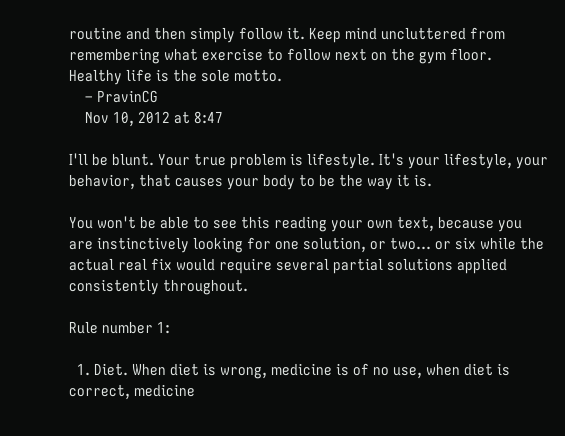routine and then simply follow it. Keep mind uncluttered from remembering what exercise to follow next on the gym floor. Healthy life is the sole motto.
    – PravinCG
    Nov 10, 2012 at 8:47

I'll be blunt. Your true problem is lifestyle. It's your lifestyle, your behavior, that causes your body to be the way it is.

You won't be able to see this reading your own text, because you are instinctively looking for one solution, or two... or six while the actual real fix would require several partial solutions applied consistently throughout.

Rule number 1:

  1. Diet. When diet is wrong, medicine is of no use, when diet is correct, medicine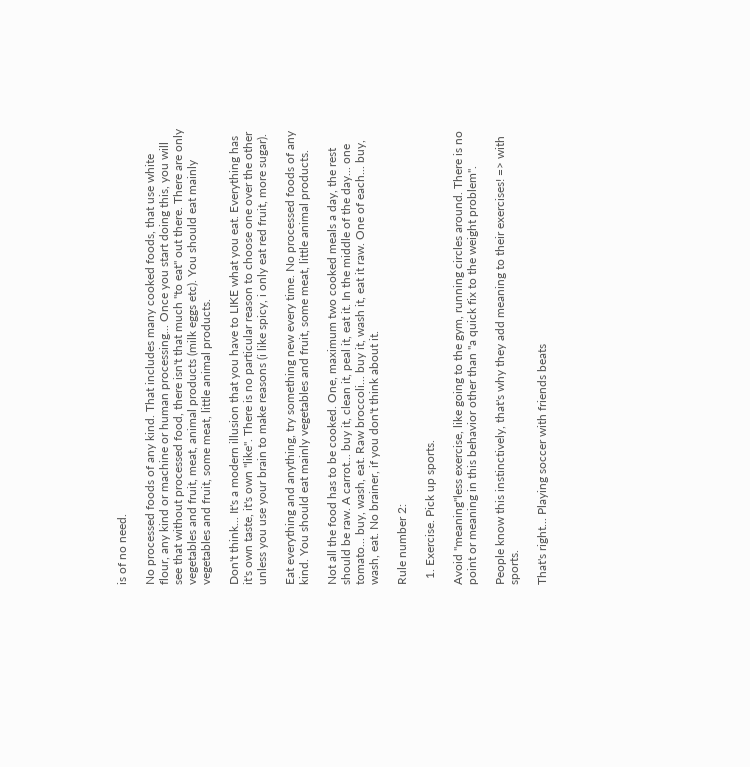is of no need.

No processed foods of any kind. That includes many cooked foods, that use white flour, any kind or machine or human processing... Once you start doing this, you will see that without processed food, there isn't that much "to eat" out there. There are only vegetables and fruit, meat, animal products (milk eggs etc). You should eat mainly vegetables and fruit, some meat, little animal products.

Don't think... It's a modern illusion that you have to LIKE what you eat. Everything has it's own taste, it's own "like". There is no particular reason to choose one over the other unless you use your brain to make reasons (i like spicy, i only eat red fruit, more sugar).

Eat everything and anything, try something new every time. No processed foods of any kind. You should eat mainly vegetables and fruit, some meat, little animal products.

Not all the food has to be cooked. One, maximum two cooked meals a day, the rest should be raw. A carrot... buy it, clean it, peal it, eat it. In the middle of the day... one tomato... buy, wash, eat. Raw broccoli... buy it, wash it, eat it raw. One of each... buy, wash, eat. No brainer, if you don't think about it.

Rule number 2:

  1. Exercise. Pick up sports.

Avoid "meaning"less exercise, like going to the gym, running circles around. There is no point or meaning in this behavior other than "a quick fix to the weight problem".

People know this instinctively, that's why they add meaning to their exercises! => with sports.

That's right... Playing soccer with friends beats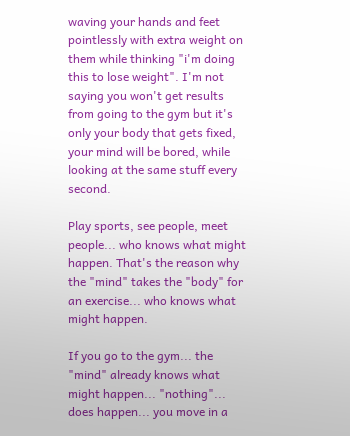waving your hands and feet pointlessly with extra weight on them while thinking "i'm doing this to lose weight". I'm not saying you won't get results from going to the gym but it's only your body that gets fixed, your mind will be bored, while looking at the same stuff every second.

Play sports, see people, meet people... who knows what might happen. That's the reason why the "mind" takes the "body" for an exercise... who knows what might happen.

If you go to the gym... the "mind" already knows what might happen... "nothing"... does happen... you move in a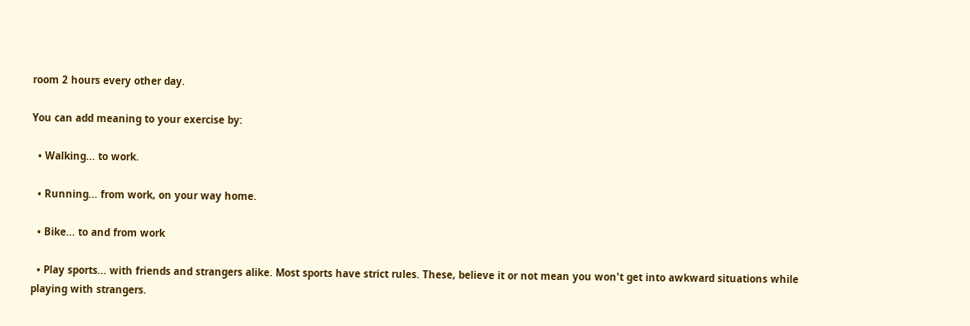room 2 hours every other day.

You can add meaning to your exercise by:

  • Walking... to work.

  • Running... from work, on your way home.

  • Bike... to and from work

  • Play sports... with friends and strangers alike. Most sports have strict rules. These, believe it or not mean you won't get into awkward situations while playing with strangers.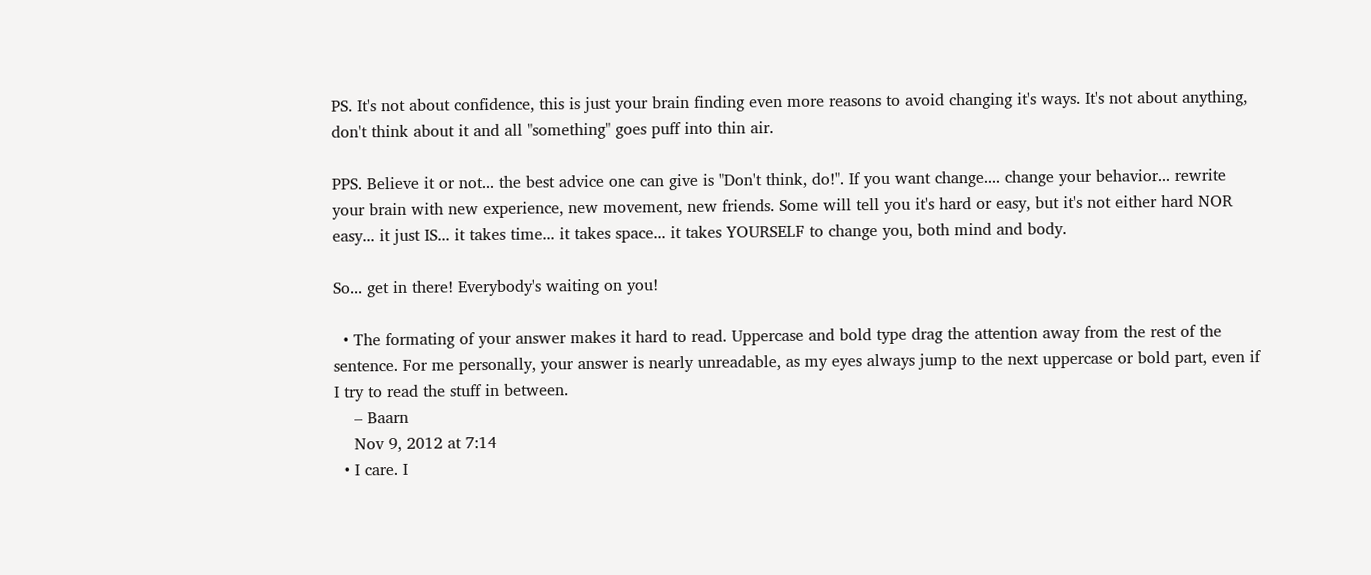PS. It's not about confidence, this is just your brain finding even more reasons to avoid changing it's ways. It's not about anything, don't think about it and all "something" goes puff into thin air.

PPS. Believe it or not... the best advice one can give is "Don't think, do!". If you want change.... change your behavior... rewrite your brain with new experience, new movement, new friends. Some will tell you it's hard or easy, but it's not either hard NOR easy... it just IS... it takes time... it takes space... it takes YOURSELF to change you, both mind and body.

So... get in there! Everybody's waiting on you!

  • The formating of your answer makes it hard to read. Uppercase and bold type drag the attention away from the rest of the sentence. For me personally, your answer is nearly unreadable, as my eyes always jump to the next uppercase or bold part, even if I try to read the stuff in between.
    – Baarn
    Nov 9, 2012 at 7:14
  • I care. I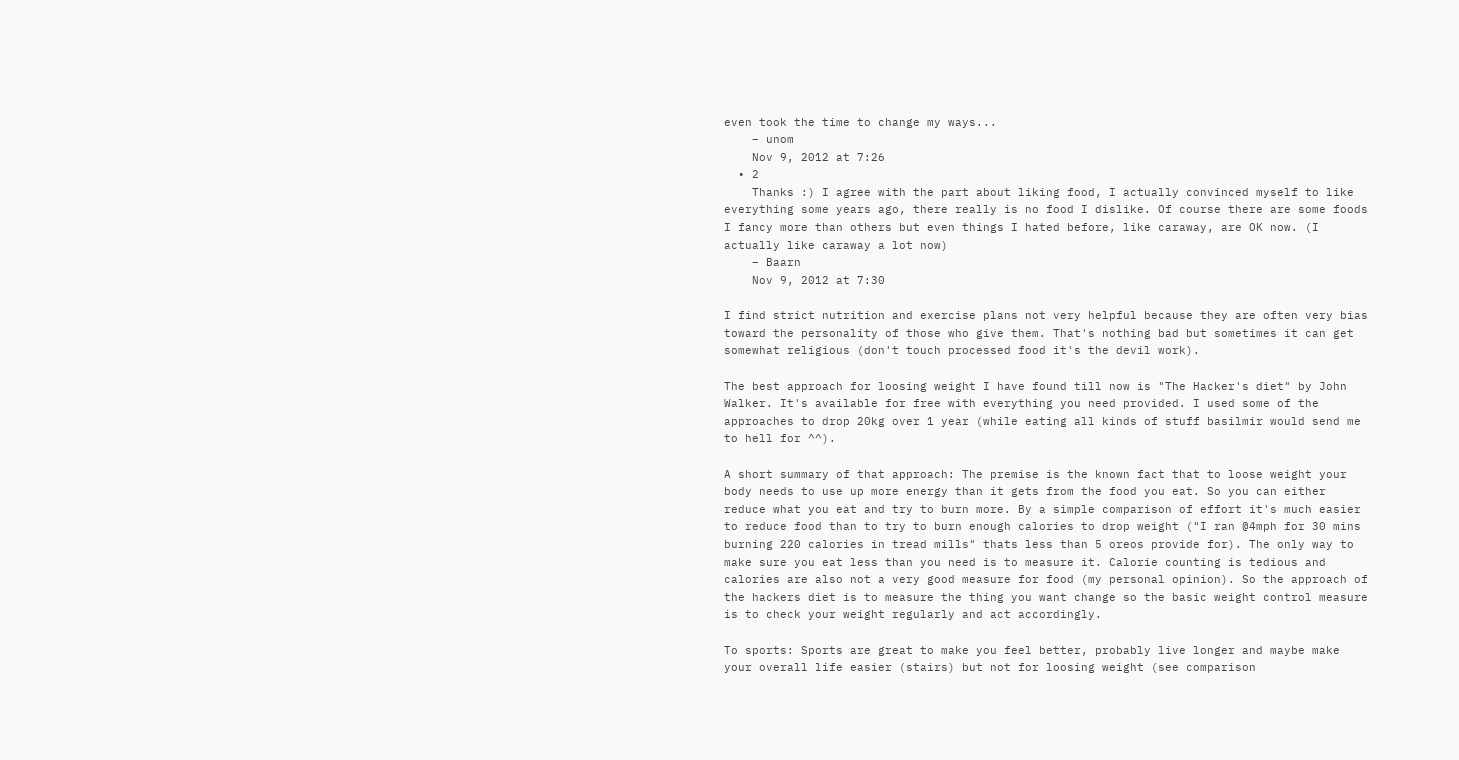even took the time to change my ways...
    – unom
    Nov 9, 2012 at 7:26
  • 2
    Thanks :) I agree with the part about liking food, I actually convinced myself to like everything some years ago, there really is no food I dislike. Of course there are some foods I fancy more than others but even things I hated before, like caraway, are OK now. (I actually like caraway a lot now)
    – Baarn
    Nov 9, 2012 at 7:30

I find strict nutrition and exercise plans not very helpful because they are often very bias toward the personality of those who give them. That's nothing bad but sometimes it can get somewhat religious (don't touch processed food it's the devil work).

The best approach for loosing weight I have found till now is "The Hacker's diet" by John Walker. It's available for free with everything you need provided. I used some of the approaches to drop 20kg over 1 year (while eating all kinds of stuff basilmir would send me to hell for ^^).

A short summary of that approach: The premise is the known fact that to loose weight your body needs to use up more energy than it gets from the food you eat. So you can either reduce what you eat and try to burn more. By a simple comparison of effort it's much easier to reduce food than to try to burn enough calories to drop weight ("I ran @4mph for 30 mins burning 220 calories in tread mills" thats less than 5 oreos provide for). The only way to make sure you eat less than you need is to measure it. Calorie counting is tedious and calories are also not a very good measure for food (my personal opinion). So the approach of the hackers diet is to measure the thing you want change so the basic weight control measure is to check your weight regularly and act accordingly.

To sports: Sports are great to make you feel better, probably live longer and maybe make your overall life easier (stairs) but not for loosing weight (see comparison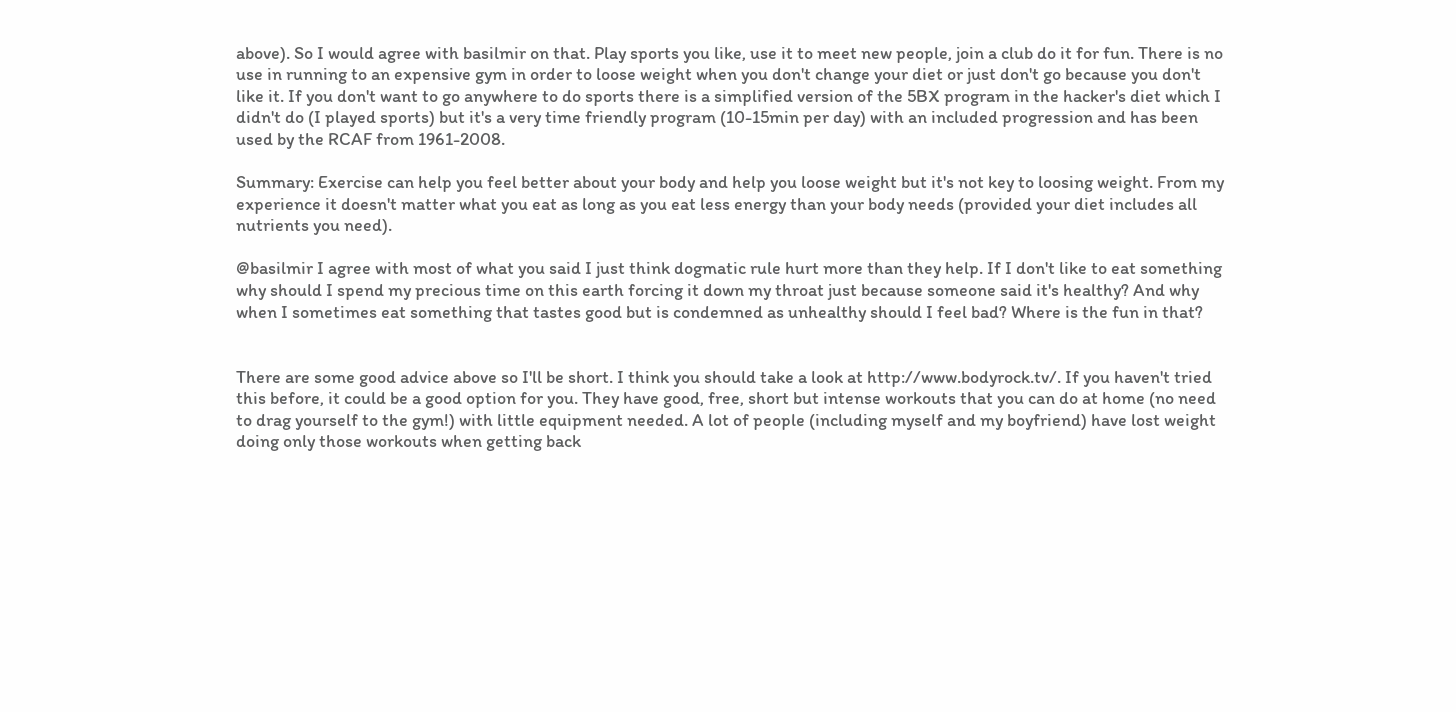above). So I would agree with basilmir on that. Play sports you like, use it to meet new people, join a club do it for fun. There is no use in running to an expensive gym in order to loose weight when you don't change your diet or just don't go because you don't like it. If you don't want to go anywhere to do sports there is a simplified version of the 5BX program in the hacker's diet which I didn't do (I played sports) but it's a very time friendly program (10-15min per day) with an included progression and has been used by the RCAF from 1961-2008.

Summary: Exercise can help you feel better about your body and help you loose weight but it's not key to loosing weight. From my experience it doesn't matter what you eat as long as you eat less energy than your body needs (provided your diet includes all nutrients you need).

@basilmir I agree with most of what you said I just think dogmatic rule hurt more than they help. If I don't like to eat something why should I spend my precious time on this earth forcing it down my throat just because someone said it's healthy? And why when I sometimes eat something that tastes good but is condemned as unhealthy should I feel bad? Where is the fun in that?


There are some good advice above so I'll be short. I think you should take a look at http://www.bodyrock.tv/. If you haven't tried this before, it could be a good option for you. They have good, free, short but intense workouts that you can do at home (no need to drag yourself to the gym!) with little equipment needed. A lot of people (including myself and my boyfriend) have lost weight doing only those workouts when getting back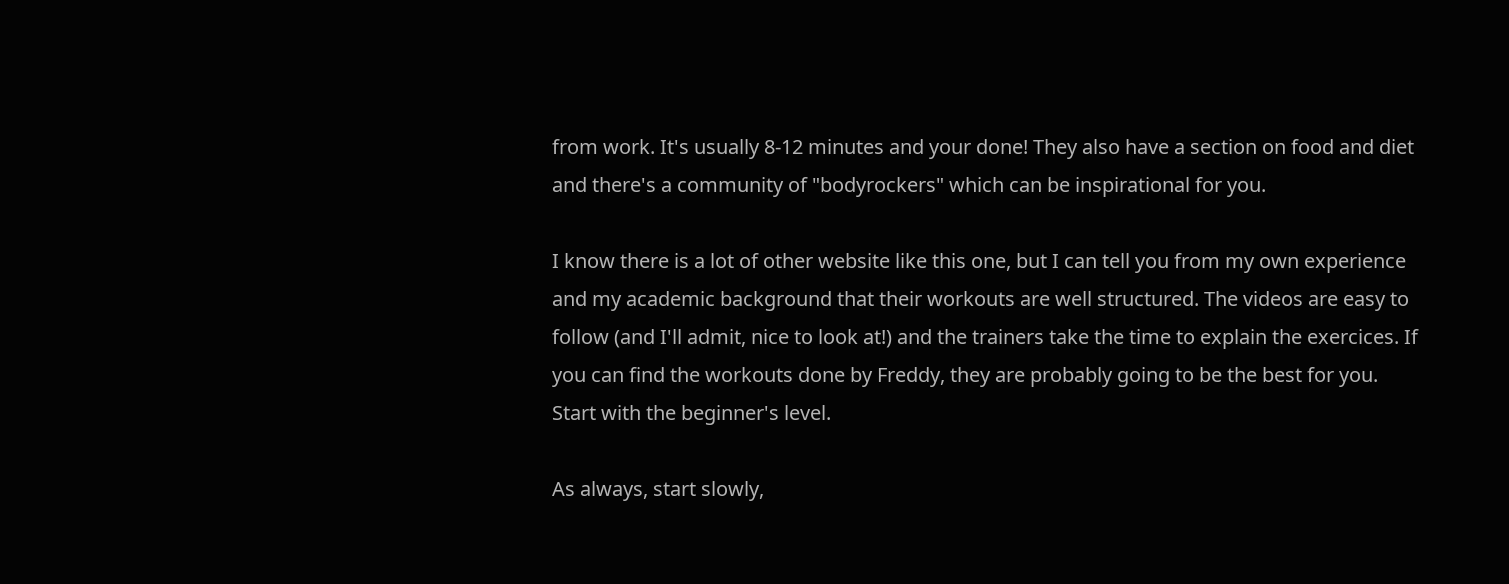from work. It's usually 8-12 minutes and your done! They also have a section on food and diet and there's a community of "bodyrockers" which can be inspirational for you.

I know there is a lot of other website like this one, but I can tell you from my own experience and my academic background that their workouts are well structured. The videos are easy to follow (and I'll admit, nice to look at!) and the trainers take the time to explain the exercices. If you can find the workouts done by Freddy, they are probably going to be the best for you. Start with the beginner's level.

As always, start slowly,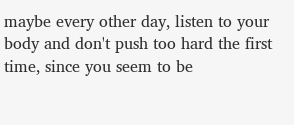maybe every other day, listen to your body and don't push too hard the first time, since you seem to be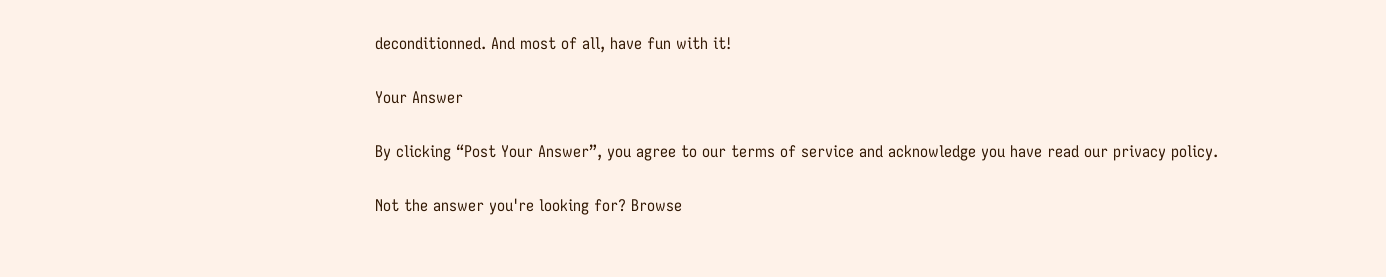deconditionned. And most of all, have fun with it!

Your Answer

By clicking “Post Your Answer”, you agree to our terms of service and acknowledge you have read our privacy policy.

Not the answer you're looking for? Browse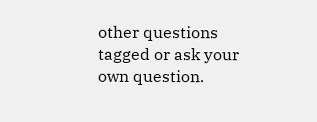other questions tagged or ask your own question.